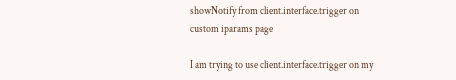showNotify from client.interface.trigger on custom iparams page

I am trying to use client.interface.trigger on my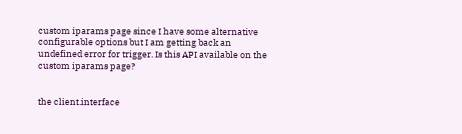custom iparams page since I have some alternative configurable options but I am getting back an undefined error for trigger. Is this API available on the custom iparams page?


the client.interface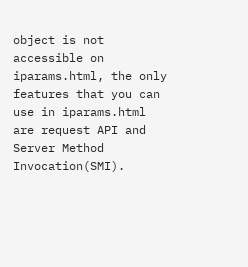object is not accessible on iparams.html, the only features that you can use in iparams.html are request API and Server Method Invocation(SMI).